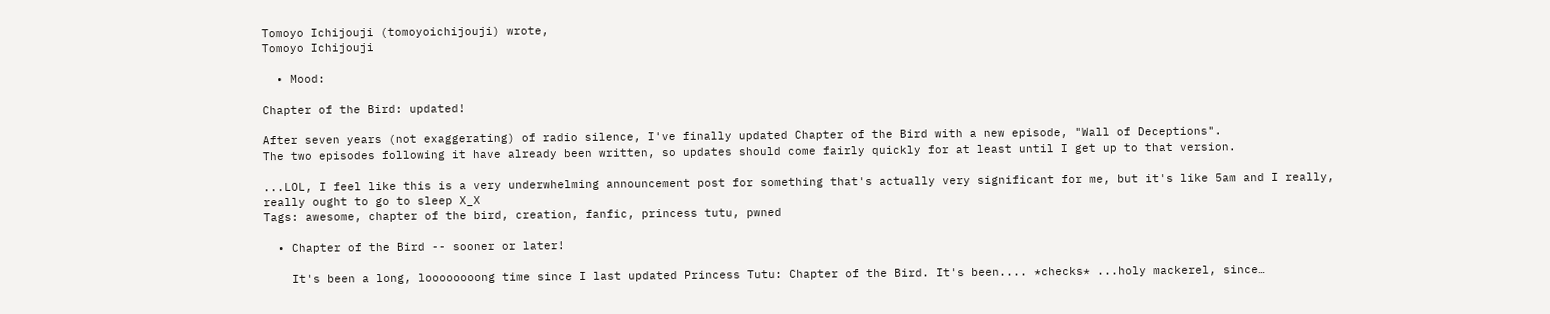Tomoyo Ichijouji (tomoyoichijouji) wrote,
Tomoyo Ichijouji

  • Mood:

Chapter of the Bird: updated!

After seven years (not exaggerating) of radio silence, I've finally updated Chapter of the Bird with a new episode, "Wall of Deceptions".
The two episodes following it have already been written, so updates should come fairly quickly for at least until I get up to that version.

...LOL, I feel like this is a very underwhelming announcement post for something that's actually very significant for me, but it's like 5am and I really, really ought to go to sleep X_X
Tags: awesome, chapter of the bird, creation, fanfic, princess tutu, pwned

  • Chapter of the Bird -- sooner or later!

    It's been a long, loooooooong time since I last updated Princess Tutu: Chapter of the Bird. It's been.... *checks* ...holy mackerel, since…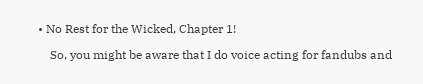• No Rest for the Wicked, Chapter 1!

    So, you might be aware that I do voice acting for fandubs and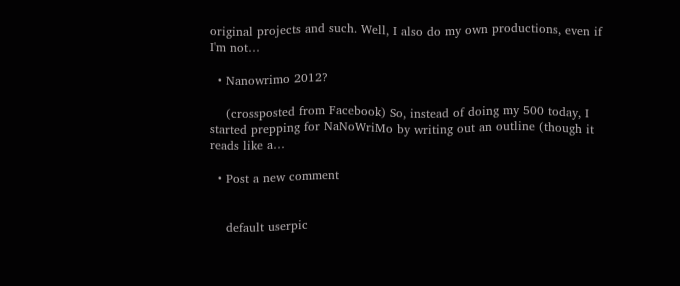original projects and such. Well, I also do my own productions, even if I'm not…

  • Nanowrimo 2012?

    (crossposted from Facebook) So, instead of doing my 500 today, I started prepping for NaNoWriMo by writing out an outline (though it reads like a…

  • Post a new comment


    default userpic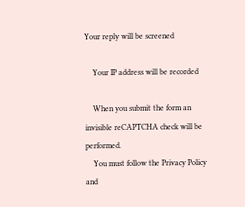Your reply will be screened

    Your IP address will be recorded

    When you submit the form an invisible reCAPTCHA check will be performed.
    You must follow the Privacy Policy and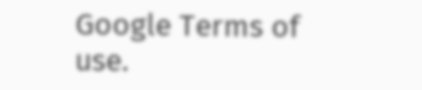Google Terms of use.